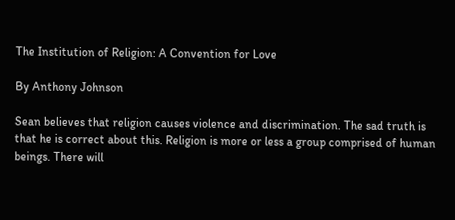The Institution of Religion: A Convention for Love

By Anthony Johnson

Sean believes that religion causes violence and discrimination. The sad truth is that he is correct about this. Religion is more or less a group comprised of human beings. There will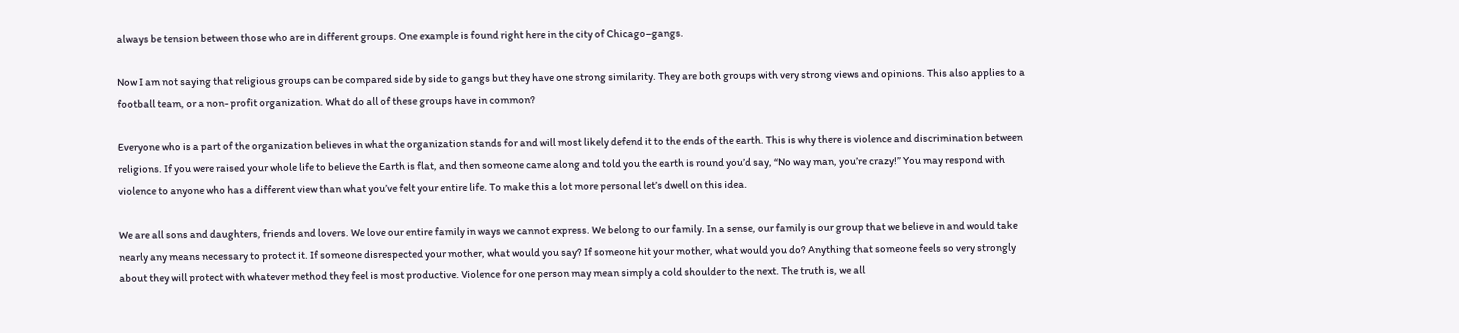always be tension between those who are in different groups. One example is found right here in the city of Chicago–gangs.

Now I am not saying that religious groups can be compared side by side to gangs but they have one strong similarity. They are both groups with very strong views and opinions. This also applies to a football team, or a non- profit organization. What do all of these groups have in common?

Everyone who is a part of the organization believes in what the organization stands for and will most likely defend it to the ends of the earth. This is why there is violence and discrimination between religions. If you were raised your whole life to believe the Earth is flat, and then someone came along and told you the earth is round you’d say, “No way man, you’re crazy!” You may respond with violence to anyone who has a different view than what you’ve felt your entire life. To make this a lot more personal let’s dwell on this idea.

We are all sons and daughters, friends and lovers. We love our entire family in ways we cannot express. We belong to our family. In a sense, our family is our group that we believe in and would take nearly any means necessary to protect it. If someone disrespected your mother, what would you say? If someone hit your mother, what would you do? Anything that someone feels so very strongly about they will protect with whatever method they feel is most productive. Violence for one person may mean simply a cold shoulder to the next. The truth is, we all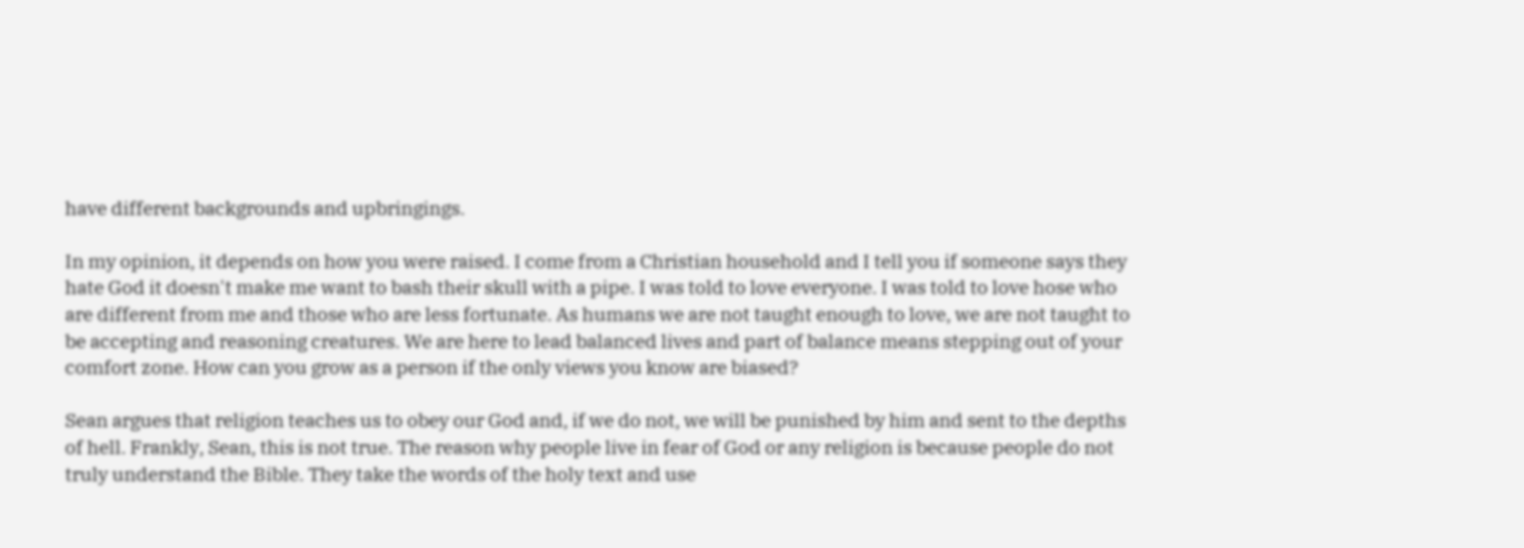have different backgrounds and upbringings.

In my opinion, it depends on how you were raised. I come from a Christian household and I tell you if someone says they hate God it doesn't make me want to bash their skull with a pipe. I was told to love everyone. I was told to love hose who are different from me and those who are less fortunate. As humans we are not taught enough to love, we are not taught to be accepting and reasoning creatures. We are here to lead balanced lives and part of balance means stepping out of your comfort zone. How can you grow as a person if the only views you know are biased?

Sean argues that religion teaches us to obey our God and, if we do not, we will be punished by him and sent to the depths of hell. Frankly, Sean, this is not true. The reason why people live in fear of God or any religion is because people do not truly understand the Bible. They take the words of the holy text and use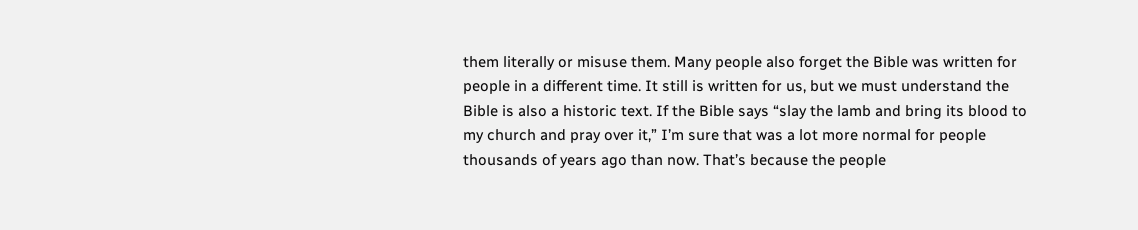them literally or misuse them. Many people also forget the Bible was written for people in a different time. It still is written for us, but we must understand the Bible is also a historic text. If the Bible says “slay the lamb and bring its blood to my church and pray over it,” I’m sure that was a lot more normal for people thousands of years ago than now. That’s because the people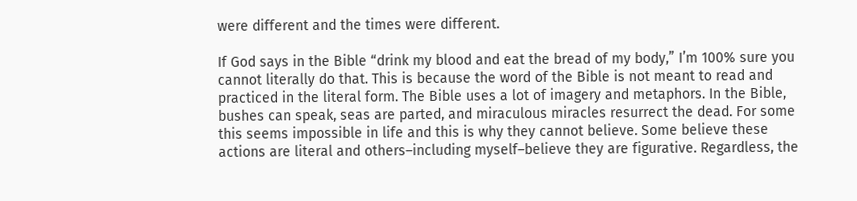were different and the times were different.

If God says in the Bible “drink my blood and eat the bread of my body,” I’m 100% sure you cannot literally do that. This is because the word of the Bible is not meant to read and practiced in the literal form. The Bible uses a lot of imagery and metaphors. In the Bible, bushes can speak, seas are parted, and miraculous miracles resurrect the dead. For some this seems impossible in life and this is why they cannot believe. Some believe these actions are literal and others–including myself–believe they are figurative. Regardless, the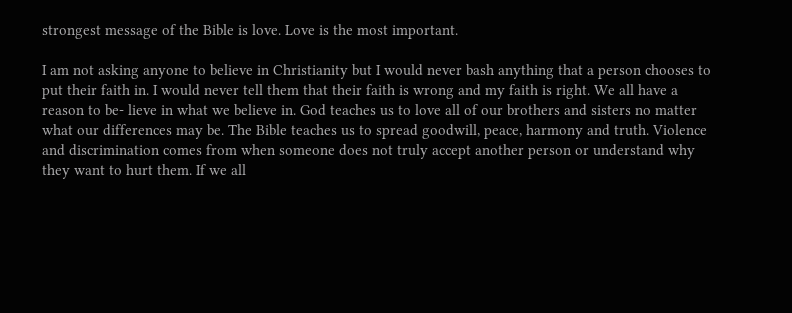strongest message of the Bible is love. Love is the most important.

I am not asking anyone to believe in Christianity but I would never bash anything that a person chooses to put their faith in. I would never tell them that their faith is wrong and my faith is right. We all have a reason to be- lieve in what we believe in. God teaches us to love all of our brothers and sisters no matter what our differences may be. The Bible teaches us to spread goodwill, peace, harmony and truth. Violence and discrimination comes from when someone does not truly accept another person or understand why they want to hurt them. If we all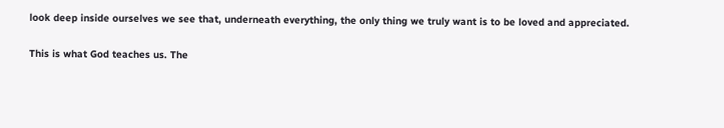look deep inside ourselves we see that, underneath everything, the only thing we truly want is to be loved and appreciated.

This is what God teaches us. The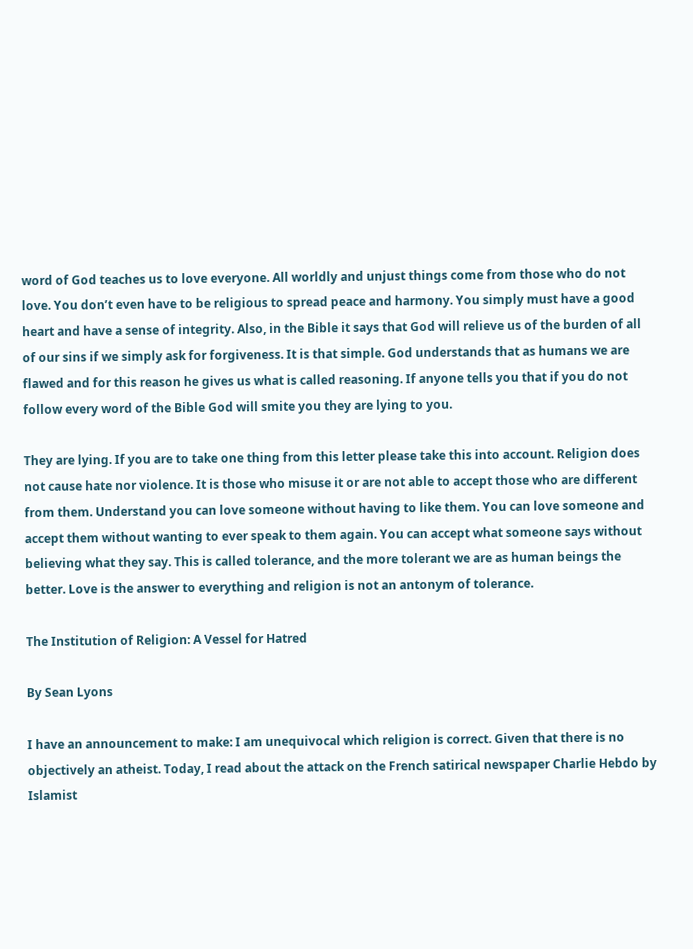word of God teaches us to love everyone. All worldly and unjust things come from those who do not love. You don’t even have to be religious to spread peace and harmony. You simply must have a good heart and have a sense of integrity. Also, in the Bible it says that God will relieve us of the burden of all of our sins if we simply ask for forgiveness. It is that simple. God understands that as humans we are flawed and for this reason he gives us what is called reasoning. If anyone tells you that if you do not follow every word of the Bible God will smite you they are lying to you.

They are lying. If you are to take one thing from this letter please take this into account. Religion does not cause hate nor violence. It is those who misuse it or are not able to accept those who are different from them. Understand you can love someone without having to like them. You can love someone and accept them without wanting to ever speak to them again. You can accept what someone says without believing what they say. This is called tolerance, and the more tolerant we are as human beings the better. Love is the answer to everything and religion is not an antonym of tolerance.

The Institution of Religion: A Vessel for Hatred

By Sean Lyons

I have an announcement to make: I am unequivocal which religion is correct. Given that there is no objectively an atheist. Today, I read about the attack on the French satirical newspaper Charlie Hebdo by Islamist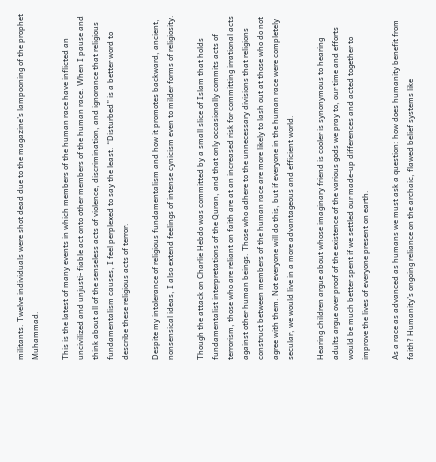militants. Twelve individuals were shot dead due to the magazine’s lampooning of the prophet Muhammad.

This is the latest of many events in which members of the human race have inflicted an uncivilized and unjusti- fiable act onto other members of the human race. When I pause and think about all of the senseless acts of violence, discrimination, and ignorance that religious fundamentalism causes, I feel perplexed to say the least. “Disturbed” is a better word to describe these religious acts of terror.

Despite my intolerance of religious fundamentalism and how it promotes backward, ancient, nonsensical ideas, I also extend feelings of intense cynicism even to milder forms of religiosity.

Though the attack on Charlie Hebdo was committed by a small slice of Islam that holds fundamentalist interpretations of the Quran, and that only occasionally commits acts of terrorism, those who are reliant on faith are at an increased risk for committing irrational acts against other human beings. Those who adhere to the unnecessary divisions that religions construct between members of the human race are more likely to lash out at those who do not agree with them. Not everyone will do this, but if everyone in the human race were completely secular, we would live in a more advantageous and efficient world.

Hearing children argue about whose imaginary friend is cooler is synonymous to hearing adults argue over proof of the existence of the various gods we pray to, our time and efforts would be much better spent if we settled our made-up differences and acted together to improve the lives of everyone present on earth.

As a race as advanced as humans we must ask a question: how does humanity benefit from faith? Humanity’s ongoing reliance on the archaic, flawed belief systems like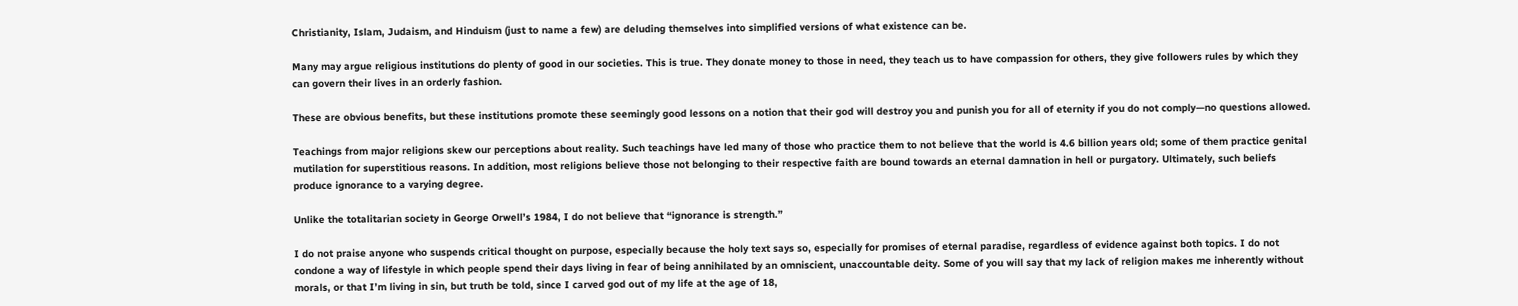Christianity, Islam, Judaism, and Hinduism (just to name a few) are deluding themselves into simplified versions of what existence can be.

Many may argue religious institutions do plenty of good in our societies. This is true. They donate money to those in need, they teach us to have compassion for others, they give followers rules by which they can govern their lives in an orderly fashion.

These are obvious benefits, but these institutions promote these seemingly good lessons on a notion that their god will destroy you and punish you for all of eternity if you do not comply—no questions allowed.

Teachings from major religions skew our perceptions about reality. Such teachings have led many of those who practice them to not believe that the world is 4.6 billion years old; some of them practice genital mutilation for superstitious reasons. In addition, most religions believe those not belonging to their respective faith are bound towards an eternal damnation in hell or purgatory. Ultimately, such beliefs produce ignorance to a varying degree.

Unlike the totalitarian society in George Orwell’s 1984, I do not believe that “ignorance is strength.”

I do not praise anyone who suspends critical thought on purpose, especially because the holy text says so, especially for promises of eternal paradise, regardless of evidence against both topics. I do not condone a way of lifestyle in which people spend their days living in fear of being annihilated by an omniscient, unaccountable deity. Some of you will say that my lack of religion makes me inherently without morals, or that I’m living in sin, but truth be told, since I carved god out of my life at the age of 18,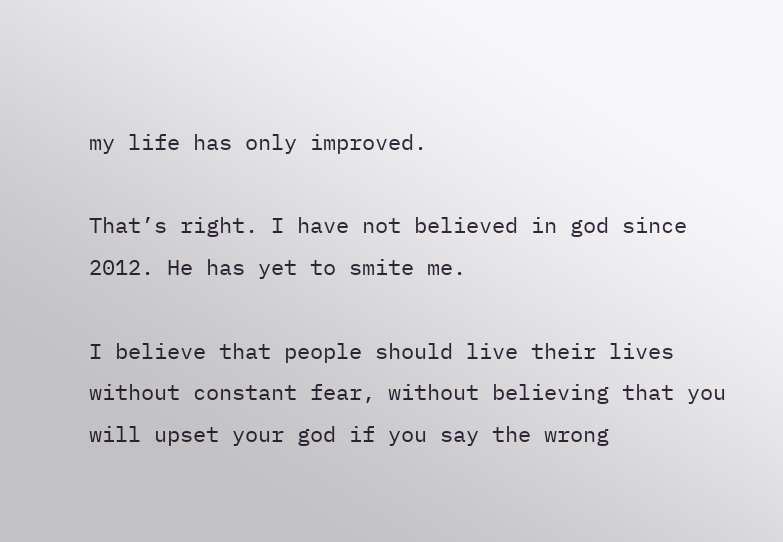my life has only improved.

That’s right. I have not believed in god since 2012. He has yet to smite me.

I believe that people should live their lives without constant fear, without believing that you will upset your god if you say the wrong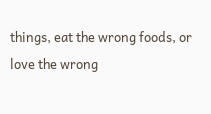things, eat the wrong foods, or love the wrong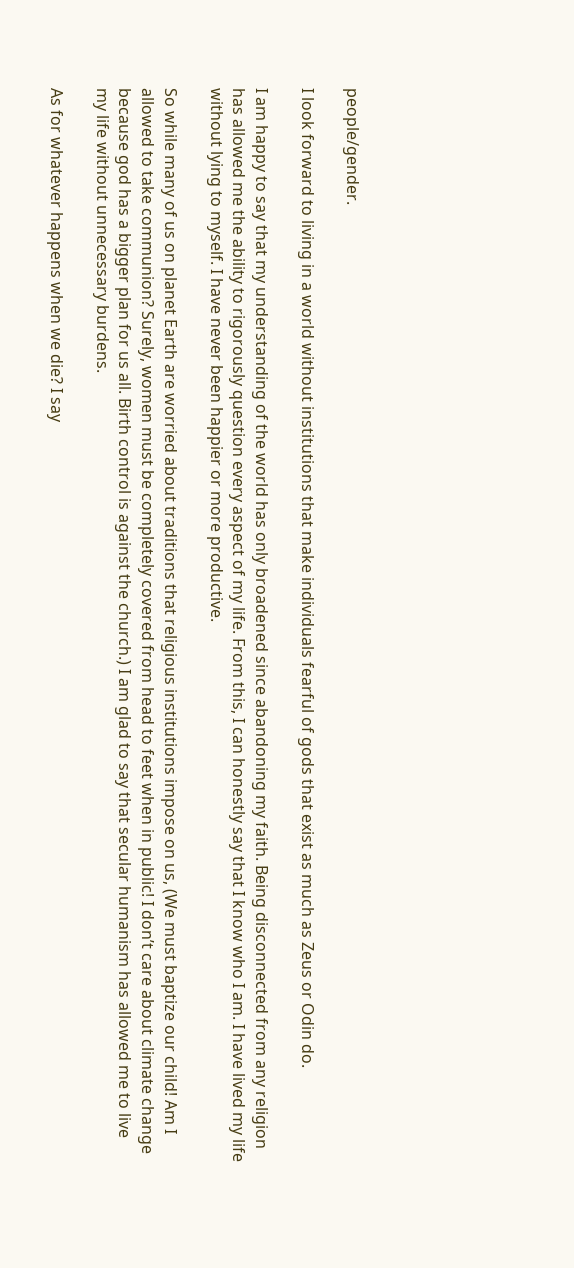people/gender.

I look forward to living in a world without institutions that make individuals fearful of gods that exist as much as Zeus or Odin do.

I am happy to say that my understanding of the world has only broadened since abandoning my faith. Being disconnected from any religion has allowed me the ability to rigorously question every aspect of my life. From this, I can honestly say that I know who I am. I have lived my life without lying to myself. I have never been happier or more productive.

So while many of us on planet Earth are worried about traditions that religious institutions impose on us, (We must baptize our child! Am I allowed to take communion? Surely, women must be completely covered from head to feet when in public! I don’t care about climate change because god has a bigger plan for us all. Birth control is against the church.) I am glad to say that secular humanism has allowed me to live my life without unnecessary burdens.

As for whatever happens when we die? I say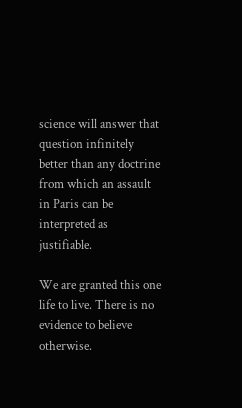science will answer that question infinitely better than any doctrine from which an assault in Paris can be interpreted as justifiable.

We are granted this one life to live. There is no evidence to believe otherwise.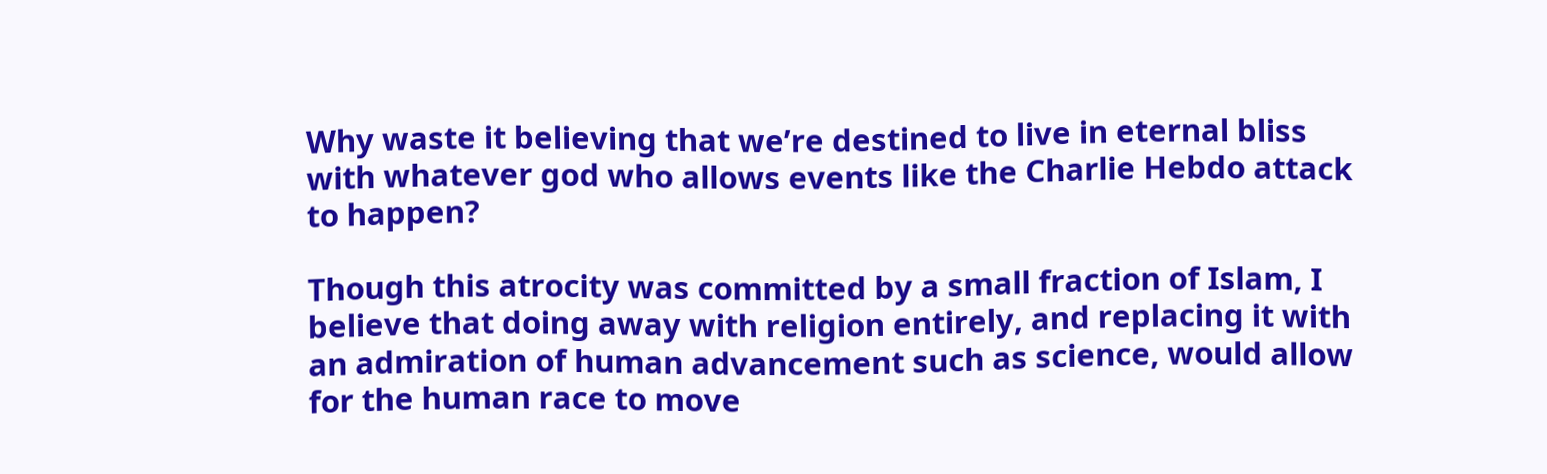Why waste it believing that we’re destined to live in eternal bliss with whatever god who allows events like the Charlie Hebdo attack to happen?

Though this atrocity was committed by a small fraction of Islam, I believe that doing away with religion entirely, and replacing it with an admiration of human advancement such as science, would allow for the human race to move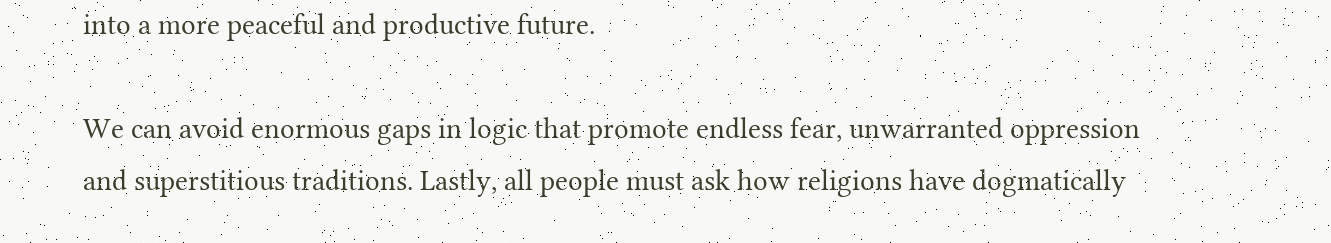into a more peaceful and productive future.

We can avoid enormous gaps in logic that promote endless fear, unwarranted oppression and superstitious traditions. Lastly, all people must ask how religions have dogmatically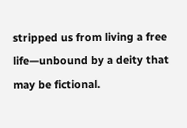stripped us from living a free life—unbound by a deity that may be fictional.